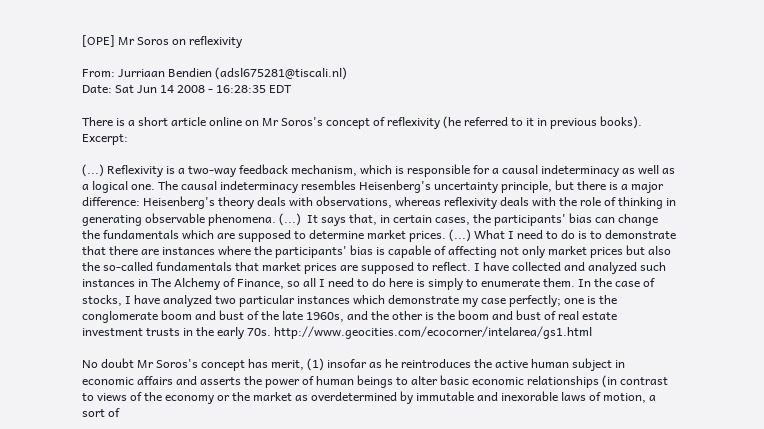[OPE] Mr Soros on reflexivity

From: Jurriaan Bendien (adsl675281@tiscali.nl)
Date: Sat Jun 14 2008 - 16:28:35 EDT

There is a short article online on Mr Soros's concept of reflexivity (he referred to it in previous books). Excerpt:

(...) Reflexivity is a two-way feedback mechanism, which is responsible for a causal indeterminacy as well as a logical one. The causal indeterminacy resembles Heisenberg's uncertainty principle, but there is a major difference: Heisenberg's theory deals with observations, whereas reflexivity deals with the role of thinking in generating observable phenomena. (...)  It says that, in certain cases, the participants' bias can change the fundamentals which are supposed to determine market prices. (...) What I need to do is to demonstrate that there are instances where the participants' bias is capable of affecting not only market prices but also the so-called fundamentals that market prices are supposed to reflect. I have collected and analyzed such instances in The Alchemy of Finance, so all I need to do here is simply to enumerate them. In the case of stocks, I have analyzed two particular instances which demonstrate my case perfectly; one is the conglomerate boom and bust of the late 1960s, and the other is the boom and bust of real estate investment trusts in the early 70s. http://www.geocities.com/ecocorner/intelarea/gs1.html

No doubt Mr Soros's concept has merit, (1) insofar as he reintroduces the active human subject in economic affairs and asserts the power of human beings to alter basic economic relationships (in contrast to views of the economy or the market as overdetermined by immutable and inexorable laws of motion, a sort of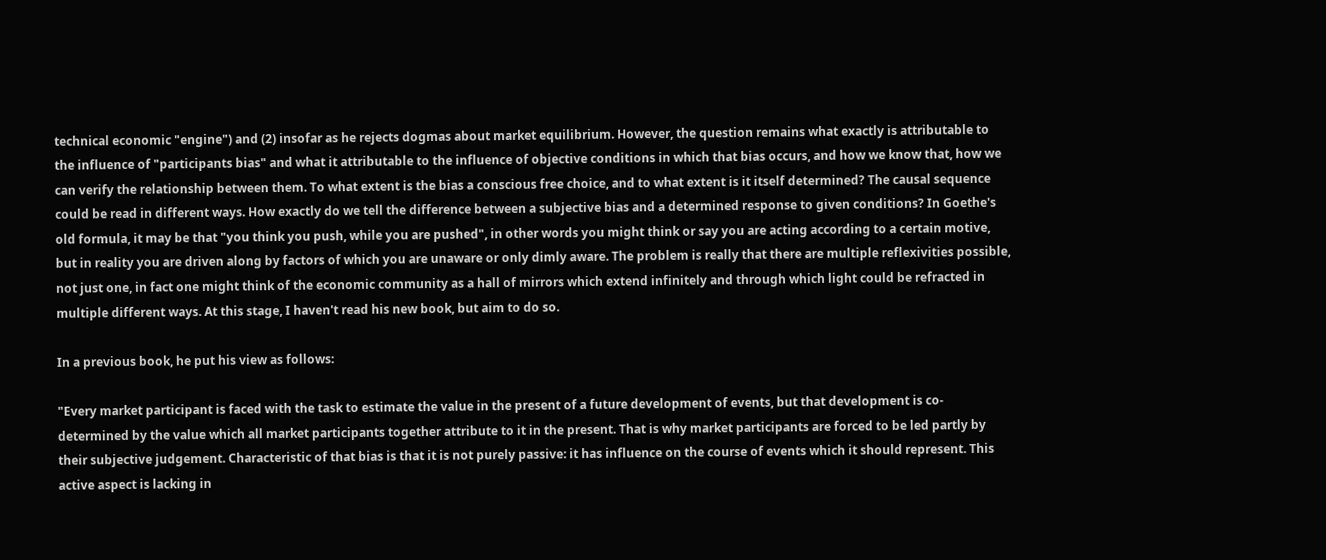technical economic "engine") and (2) insofar as he rejects dogmas about market equilibrium. However, the question remains what exactly is attributable to the influence of "participants bias" and what it attributable to the influence of objective conditions in which that bias occurs, and how we know that, how we can verify the relationship between them. To what extent is the bias a conscious free choice, and to what extent is it itself determined? The causal sequence could be read in different ways. How exactly do we tell the difference between a subjective bias and a determined response to given conditions? In Goethe's old formula, it may be that "you think you push, while you are pushed", in other words you might think or say you are acting according to a certain motive, but in reality you are driven along by factors of which you are unaware or only dimly aware. The problem is really that there are multiple reflexivities possible, not just one, in fact one might think of the economic community as a hall of mirrors which extend infinitely and through which light could be refracted in multiple different ways. At this stage, I haven't read his new book, but aim to do so.

In a previous book, he put his view as follows:

"Every market participant is faced with the task to estimate the value in the present of a future development of events, but that development is co-determined by the value which all market participants together attribute to it in the present. That is why market participants are forced to be led partly by their subjective judgement. Characteristic of that bias is that it is not purely passive: it has influence on the course of events which it should represent. This active aspect is lacking in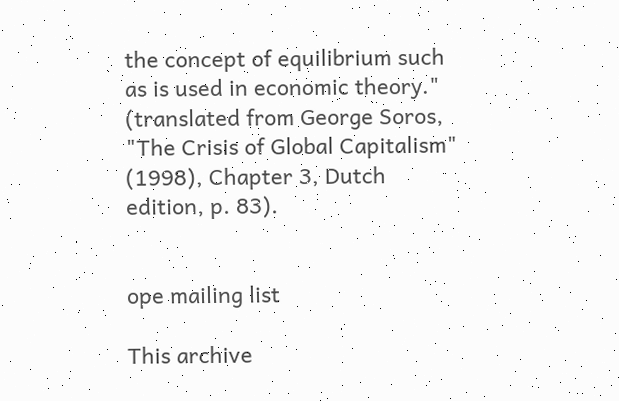the concept of equilibrium such as is used in economic theory." (translated from George Soros, "The Crisis of Global Capitalism" (1998), Chapter 3, Dutch edition, p. 83).


ope mailing list

This archive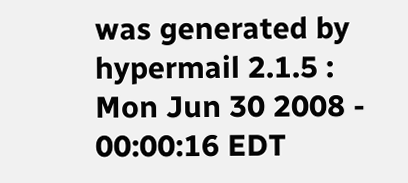was generated by hypermail 2.1.5 : Mon Jun 30 2008 - 00:00:16 EDT